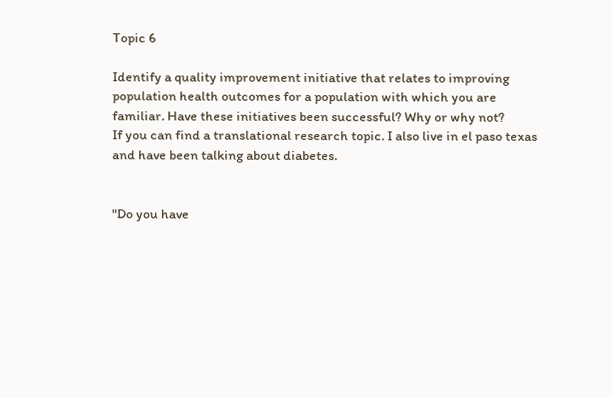Topic 6

Identify a quality improvement initiative that relates to improving population health outcomes for a population with which you are familiar. Have these initiatives been successful? Why or why not?
If you can find a translational research topic. I also live in el paso texas and have been talking about diabetes.


"Do you have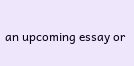an upcoming essay or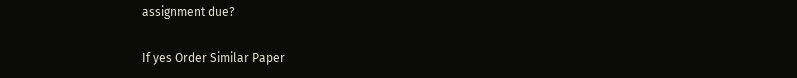assignment due?

If yes Order Similar Paper